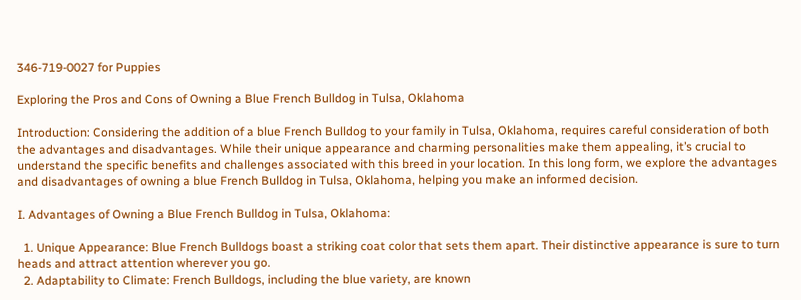346-719-0027 for Puppies

Exploring the Pros and Cons of Owning a Blue French Bulldog in Tulsa, Oklahoma

Introduction: Considering the addition of a blue French Bulldog to your family in Tulsa, Oklahoma, requires careful consideration of both the advantages and disadvantages. While their unique appearance and charming personalities make them appealing, it’s crucial to understand the specific benefits and challenges associated with this breed in your location. In this long form, we explore the advantages and disadvantages of owning a blue French Bulldog in Tulsa, Oklahoma, helping you make an informed decision.

I. Advantages of Owning a Blue French Bulldog in Tulsa, Oklahoma:

  1. Unique Appearance: Blue French Bulldogs boast a striking coat color that sets them apart. Their distinctive appearance is sure to turn heads and attract attention wherever you go.
  2. Adaptability to Climate: French Bulldogs, including the blue variety, are known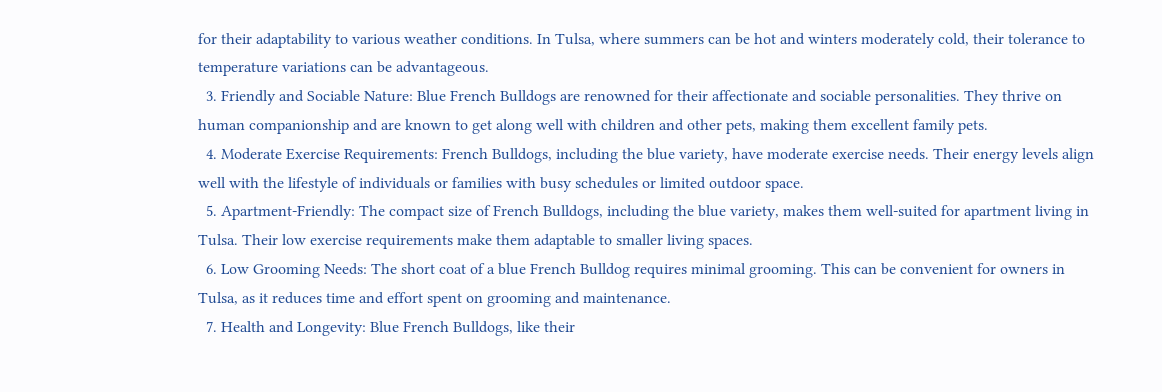for their adaptability to various weather conditions. In Tulsa, where summers can be hot and winters moderately cold, their tolerance to temperature variations can be advantageous.
  3. Friendly and Sociable Nature: Blue French Bulldogs are renowned for their affectionate and sociable personalities. They thrive on human companionship and are known to get along well with children and other pets, making them excellent family pets.
  4. Moderate Exercise Requirements: French Bulldogs, including the blue variety, have moderate exercise needs. Their energy levels align well with the lifestyle of individuals or families with busy schedules or limited outdoor space.
  5. Apartment-Friendly: The compact size of French Bulldogs, including the blue variety, makes them well-suited for apartment living in Tulsa. Their low exercise requirements make them adaptable to smaller living spaces.
  6. Low Grooming Needs: The short coat of a blue French Bulldog requires minimal grooming. This can be convenient for owners in Tulsa, as it reduces time and effort spent on grooming and maintenance.
  7. Health and Longevity: Blue French Bulldogs, like their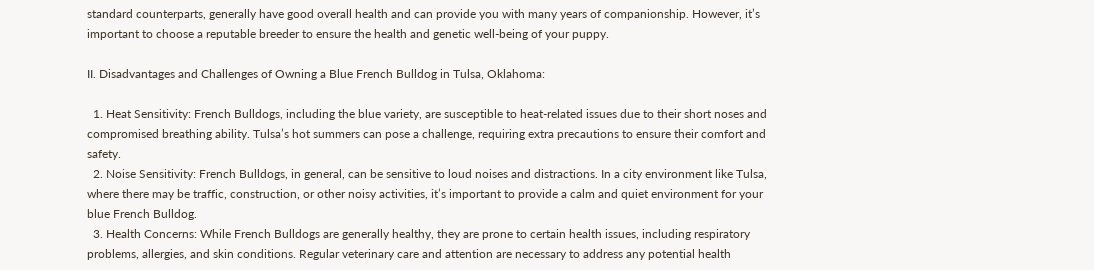standard counterparts, generally have good overall health and can provide you with many years of companionship. However, it’s important to choose a reputable breeder to ensure the health and genetic well-being of your puppy.

II. Disadvantages and Challenges of Owning a Blue French Bulldog in Tulsa, Oklahoma:

  1. Heat Sensitivity: French Bulldogs, including the blue variety, are susceptible to heat-related issues due to their short noses and compromised breathing ability. Tulsa’s hot summers can pose a challenge, requiring extra precautions to ensure their comfort and safety.
  2. Noise Sensitivity: French Bulldogs, in general, can be sensitive to loud noises and distractions. In a city environment like Tulsa, where there may be traffic, construction, or other noisy activities, it’s important to provide a calm and quiet environment for your blue French Bulldog.
  3. Health Concerns: While French Bulldogs are generally healthy, they are prone to certain health issues, including respiratory problems, allergies, and skin conditions. Regular veterinary care and attention are necessary to address any potential health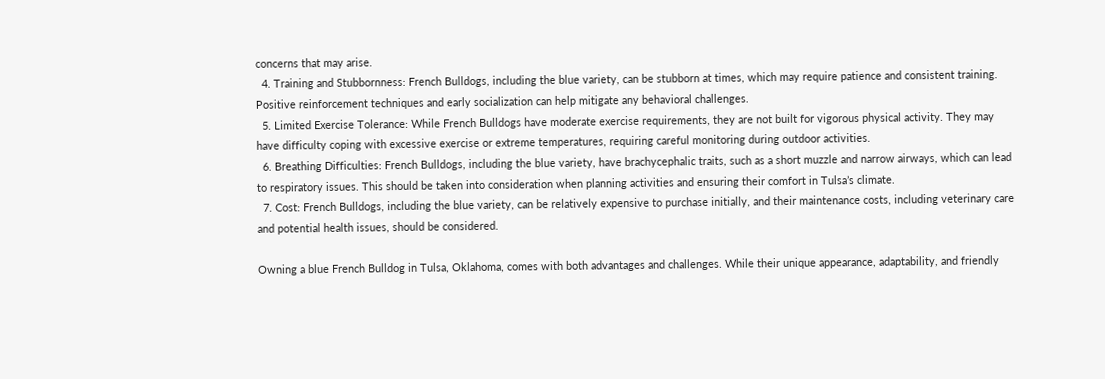concerns that may arise.
  4. Training and Stubbornness: French Bulldogs, including the blue variety, can be stubborn at times, which may require patience and consistent training. Positive reinforcement techniques and early socialization can help mitigate any behavioral challenges.
  5. Limited Exercise Tolerance: While French Bulldogs have moderate exercise requirements, they are not built for vigorous physical activity. They may have difficulty coping with excessive exercise or extreme temperatures, requiring careful monitoring during outdoor activities.
  6. Breathing Difficulties: French Bulldogs, including the blue variety, have brachycephalic traits, such as a short muzzle and narrow airways, which can lead to respiratory issues. This should be taken into consideration when planning activities and ensuring their comfort in Tulsa’s climate.
  7. Cost: French Bulldogs, including the blue variety, can be relatively expensive to purchase initially, and their maintenance costs, including veterinary care and potential health issues, should be considered.

Owning a blue French Bulldog in Tulsa, Oklahoma, comes with both advantages and challenges. While their unique appearance, adaptability, and friendly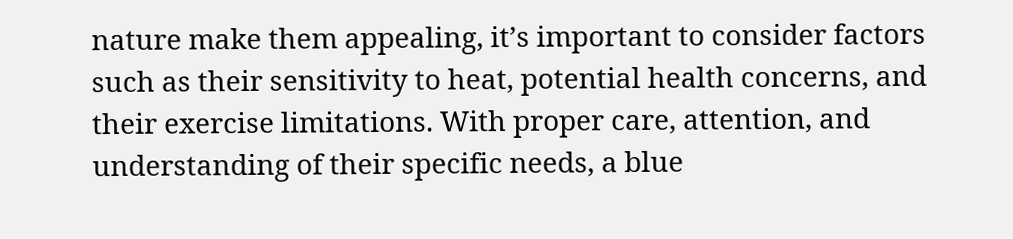nature make them appealing, it’s important to consider factors such as their sensitivity to heat, potential health concerns, and their exercise limitations. With proper care, attention, and understanding of their specific needs, a blue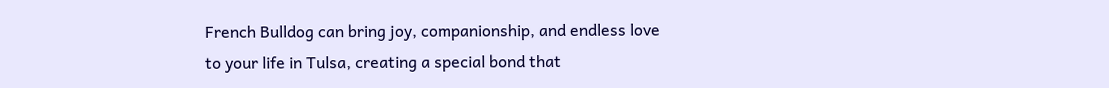French Bulldog can bring joy, companionship, and endless love to your life in Tulsa, creating a special bond that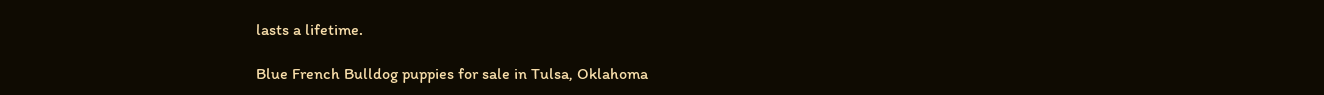lasts a lifetime.

Blue French Bulldog puppies for sale in Tulsa, Oklahoma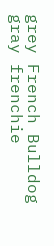grey French Bulldog gray frenchie